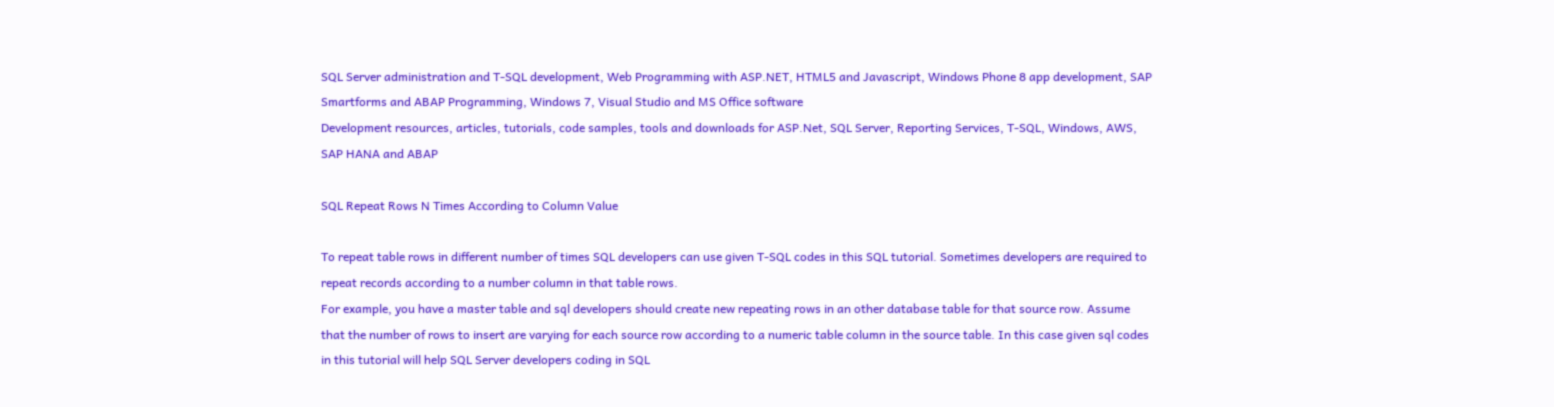SQL Server administration and T-SQL development, Web Programming with ASP.NET, HTML5 and Javascript, Windows Phone 8 app development, SAP Smartforms and ABAP Programming, Windows 7, Visual Studio and MS Office software
Development resources, articles, tutorials, code samples, tools and downloads for ASP.Net, SQL Server, Reporting Services, T-SQL, Windows, AWS, SAP HANA and ABAP

SQL Repeat Rows N Times According to Column Value

To repeat table rows in different number of times SQL developers can use given T-SQL codes in this SQL tutorial. Sometimes developers are required to repeat records according to a number column in that table rows.
For example, you have a master table and sql developers should create new repeating rows in an other database table for that source row. Assume that the number of rows to insert are varying for each source row according to a numeric table column in the source table. In this case given sql codes in this tutorial will help SQL Server developers coding in SQL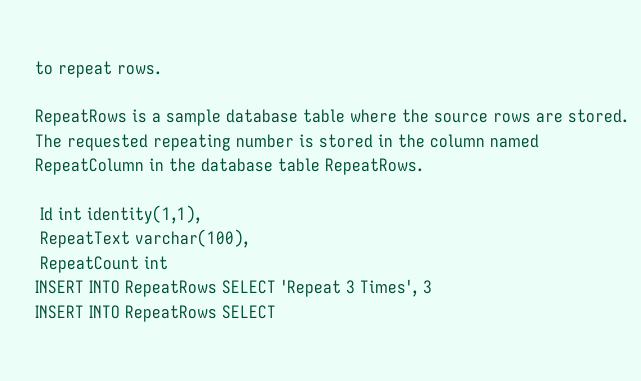to repeat rows.

RepeatRows is a sample database table where the source rows are stored. The requested repeating number is stored in the column named RepeatColumn in the database table RepeatRows.

 Id int identity(1,1),
 RepeatText varchar(100),
 RepeatCount int
INSERT INTO RepeatRows SELECT 'Repeat 3 Times', 3
INSERT INTO RepeatRows SELECT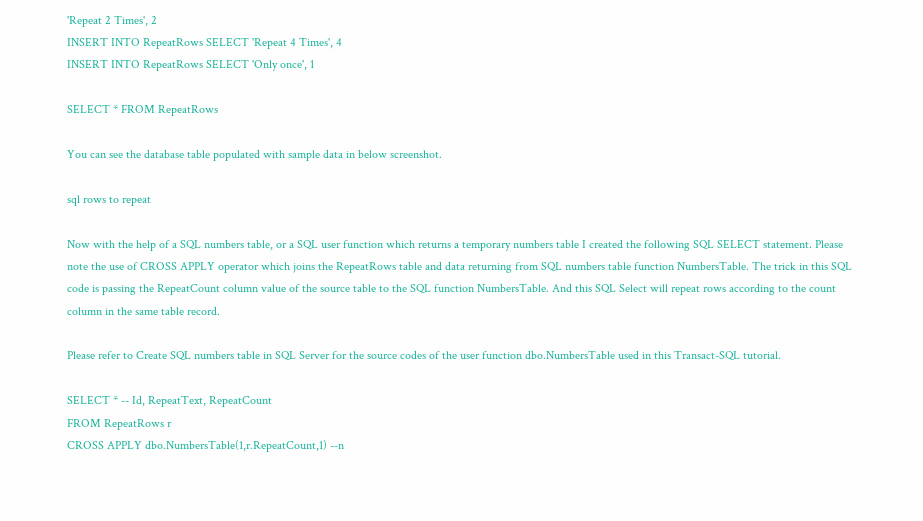'Repeat 2 Times', 2
INSERT INTO RepeatRows SELECT 'Repeat 4 Times', 4
INSERT INTO RepeatRows SELECT 'Only once', 1

SELECT * FROM RepeatRows

You can see the database table populated with sample data in below screenshot.

sql rows to repeat

Now with the help of a SQL numbers table, or a SQL user function which returns a temporary numbers table I created the following SQL SELECT statement. Please note the use of CROSS APPLY operator which joins the RepeatRows table and data returning from SQL numbers table function NumbersTable. The trick in this SQL code is passing the RepeatCount column value of the source table to the SQL function NumbersTable. And this SQL Select will repeat rows according to the count column in the same table record.

Please refer to Create SQL numbers table in SQL Server for the source codes of the user function dbo.NumbersTable used in this Transact-SQL tutorial.

SELECT * -- Id, RepeatText, RepeatCount
FROM RepeatRows r
CROSS APPLY dbo.NumbersTable(1,r.RepeatCount,1) --n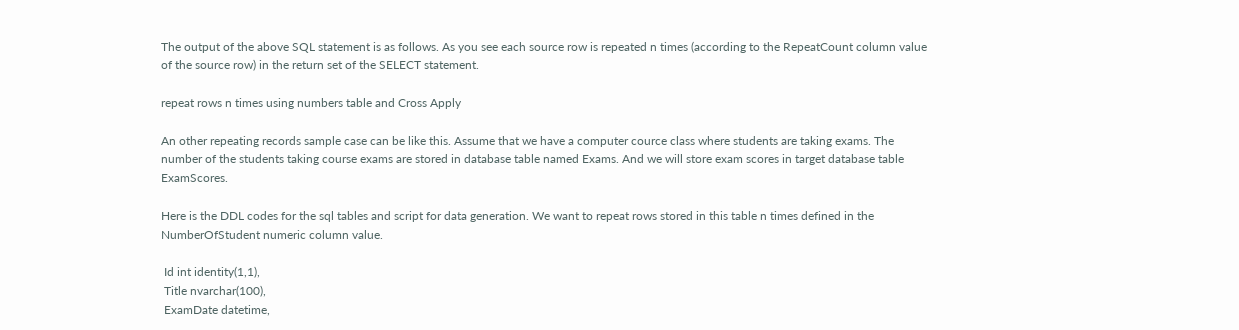The output of the above SQL statement is as follows. As you see each source row is repeated n times (according to the RepeatCount column value of the source row) in the return set of the SELECT statement.

repeat rows n times using numbers table and Cross Apply

An other repeating records sample case can be like this. Assume that we have a computer cource class where students are taking exams. The number of the students taking course exams are stored in database table named Exams. And we will store exam scores in target database table ExamScores.

Here is the DDL codes for the sql tables and script for data generation. We want to repeat rows stored in this table n times defined in the NumberOfStudent numeric column value.

 Id int identity(1,1),
 Title nvarchar(100),
 ExamDate datetime,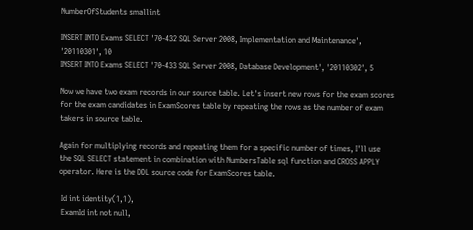NumberOfStudents smallint

INSERT INTO Exams SELECT '70-432 SQL Server 2008, Implementation and Maintenance', '20110301', 10
INSERT INTO Exams SELECT '70-433 SQL Server 2008, Database Development', '20110302', 5

Now we have two exam records in our source table. Let's insert new rows for the exam scores for the exam candidates in ExamScores table by repeating the rows as the number of exam takers in source table.

Again for multiplying records and repeating them for a specific number of times, I'll use the SQL SELECT statement in combination with NumbersTable sql function and CROSS APPLY operator. Here is the DDL source code for ExamScores table.

 Id int identity(1,1),
 ExamId int not null,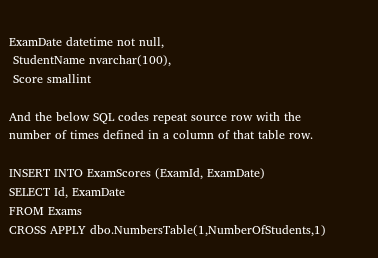ExamDate datetime not null,
 StudentName nvarchar(100),
 Score smallint

And the below SQL codes repeat source row with the number of times defined in a column of that table row.

INSERT INTO ExamScores (ExamId, ExamDate)
SELECT Id, ExamDate
FROM Exams
CROSS APPLY dbo.NumbersTable(1,NumberOfStudents,1)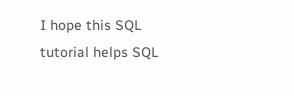I hope this SQL tutorial helps SQL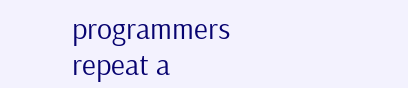programmers repeat a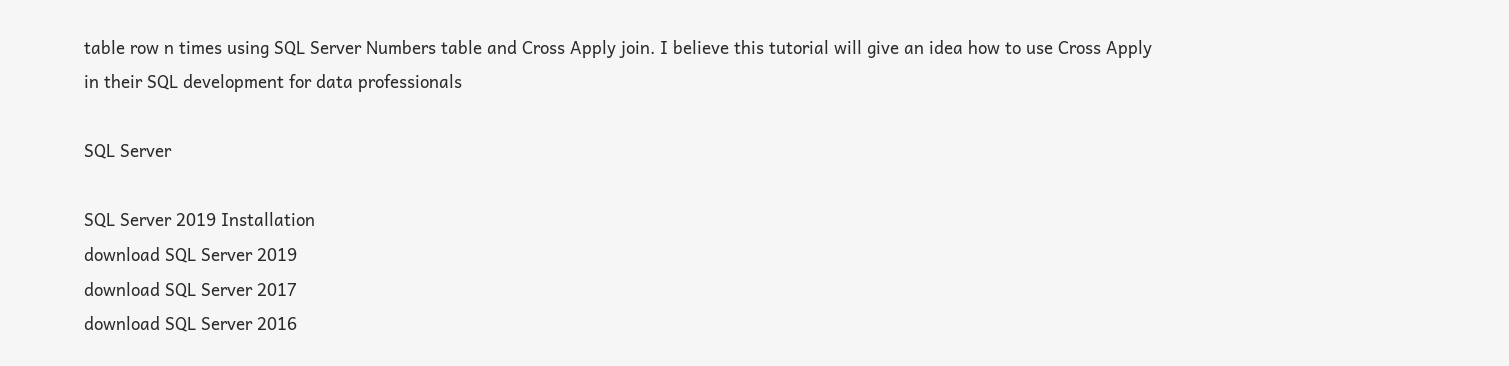table row n times using SQL Server Numbers table and Cross Apply join. I believe this tutorial will give an idea how to use Cross Apply in their SQL development for data professionals

SQL Server

SQL Server 2019 Installation
download SQL Server 2019
download SQL Server 2017
download SQL Server 2016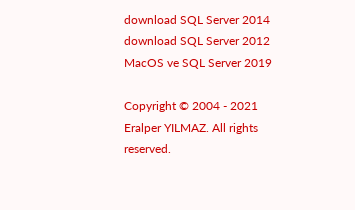download SQL Server 2014
download SQL Server 2012
MacOS ve SQL Server 2019

Copyright © 2004 - 2021 Eralper YILMAZ. All rights reserved.